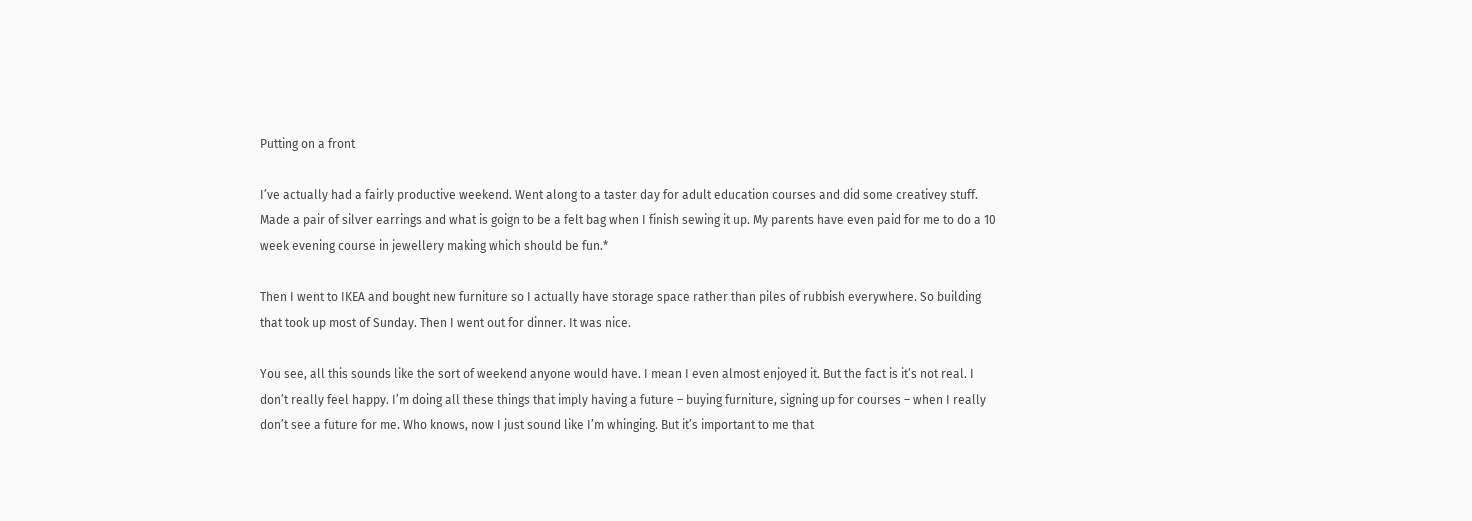Putting on a front

I’ve actually had a fairly productive weekend. Went along to a taster day for adult education courses and did some creativey stuff. Made a pair of silver earrings and what is goign to be a felt bag when I finish sewing it up. My parents have even paid for me to do a 10 week evening course in jewellery making which should be fun.*

Then I went to IKEA and bought new furniture so I actually have storage space rather than piles of rubbish everywhere. So building that took up most of Sunday. Then I went out for dinner. It was nice.

You see, all this sounds like the sort of weekend anyone would have. I mean I even almost enjoyed it. But the fact is it’s not real. I don’t really feel happy. I’m doing all these things that imply having a future – buying furniture, signing up for courses – when I really don’t see a future for me. Who knows, now I just sound like I’m whinging. But it’s important to me that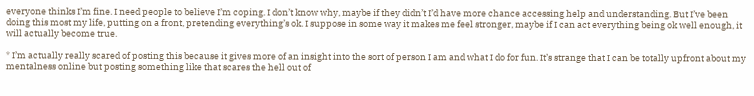everyone thinks I’m fine. I need people to believe I’m coping. I don’t know why, maybe if they didn’t I’d have more chance accessing help and understanding. But I’ve been doing this most my life, putting on a front, pretending everything’s ok. I suppose in some way it makes me feel stronger, maybe if I can act everything being ok well enough, it will actually become true.

* I’m actually really scared of posting this because it gives more of an insight into the sort of person I am and what I do for fun. It’s strange that I can be totally upfront about my mentalness online but posting something like that scares the hell out of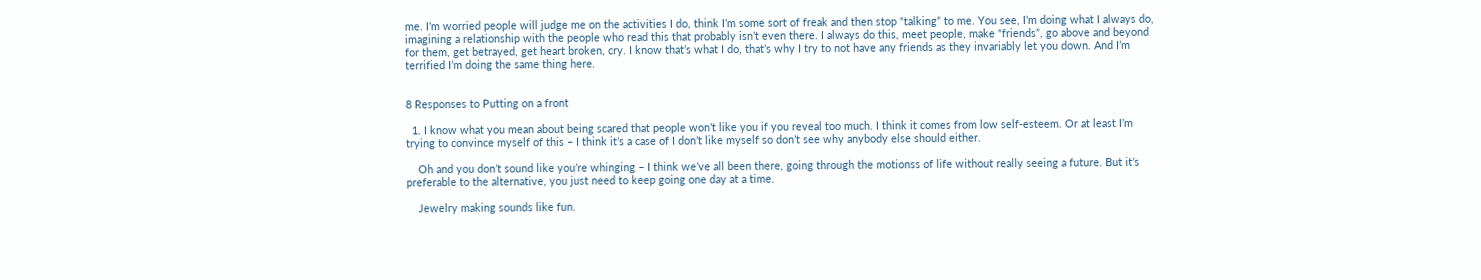me. I’m worried people will judge me on the activities I do, think I’m some sort of freak and then stop “talking” to me. You see, I’m doing what I always do, imagining a relationship with the people who read this that probably isn’t even there. I always do this, meet people, make “friends”, go above and beyond for them, get betrayed, get heart broken, cry. I know that’s what I do, that’s why I try to not have any friends as they invariably let you down. And I’m terrified I’m doing the same thing here.


8 Responses to Putting on a front

  1. I know what you mean about being scared that people won’t like you if you reveal too much. I think it comes from low self-esteem. Or at least I’m trying to convince myself of this – I think it’s a case of I don’t like myself so don’t see why anybody else should either.

    Oh and you don’t sound like you’re whinging – I think we’ve all been there, going through the motionss of life without really seeing a future. But it’s preferable to the alternative, you just need to keep going one day at a time.

    Jewelry making sounds like fun.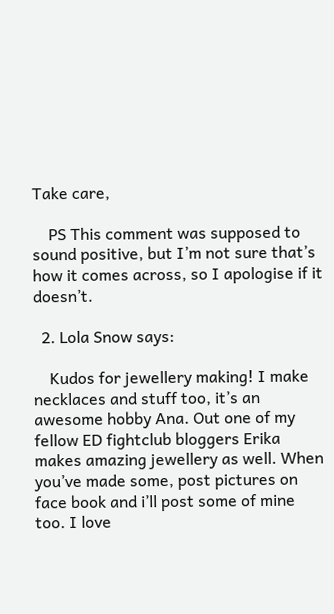Take care,

    PS This comment was supposed to sound positive, but I’m not sure that’s how it comes across, so I apologise if it doesn’t.

  2. Lola Snow says:

    Kudos for jewellery making! I make necklaces and stuff too, it’s an awesome hobby Ana. Out one of my fellow ED fightclub bloggers Erika makes amazing jewellery as well. When you’ve made some, post pictures on face book and i’ll post some of mine too. I love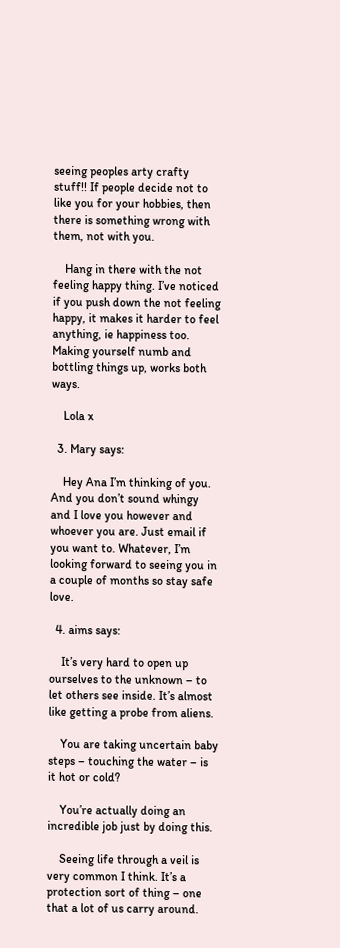seeing peoples arty crafty stuff!! If people decide not to like you for your hobbies, then there is something wrong with them, not with you.

    Hang in there with the not feeling happy thing. I’ve noticed if you push down the not feeling happy, it makes it harder to feel anything, ie happiness too. Making yourself numb and bottling things up, works both ways.

    Lola x

  3. Mary says:

    Hey Ana I’m thinking of you. And you don’t sound whingy and I love you however and whoever you are. Just email if you want to. Whatever, I’m looking forward to seeing you in a couple of months so stay safe love.

  4. aims says:

    It’s very hard to open up ourselves to the unknown – to let others see inside. It’s almost like getting a probe from aliens.

    You are taking uncertain baby steps – touching the water – is it hot or cold?

    You’re actually doing an incredible job just by doing this.

    Seeing life through a veil is very common I think. It’s a protection sort of thing – one that a lot of us carry around.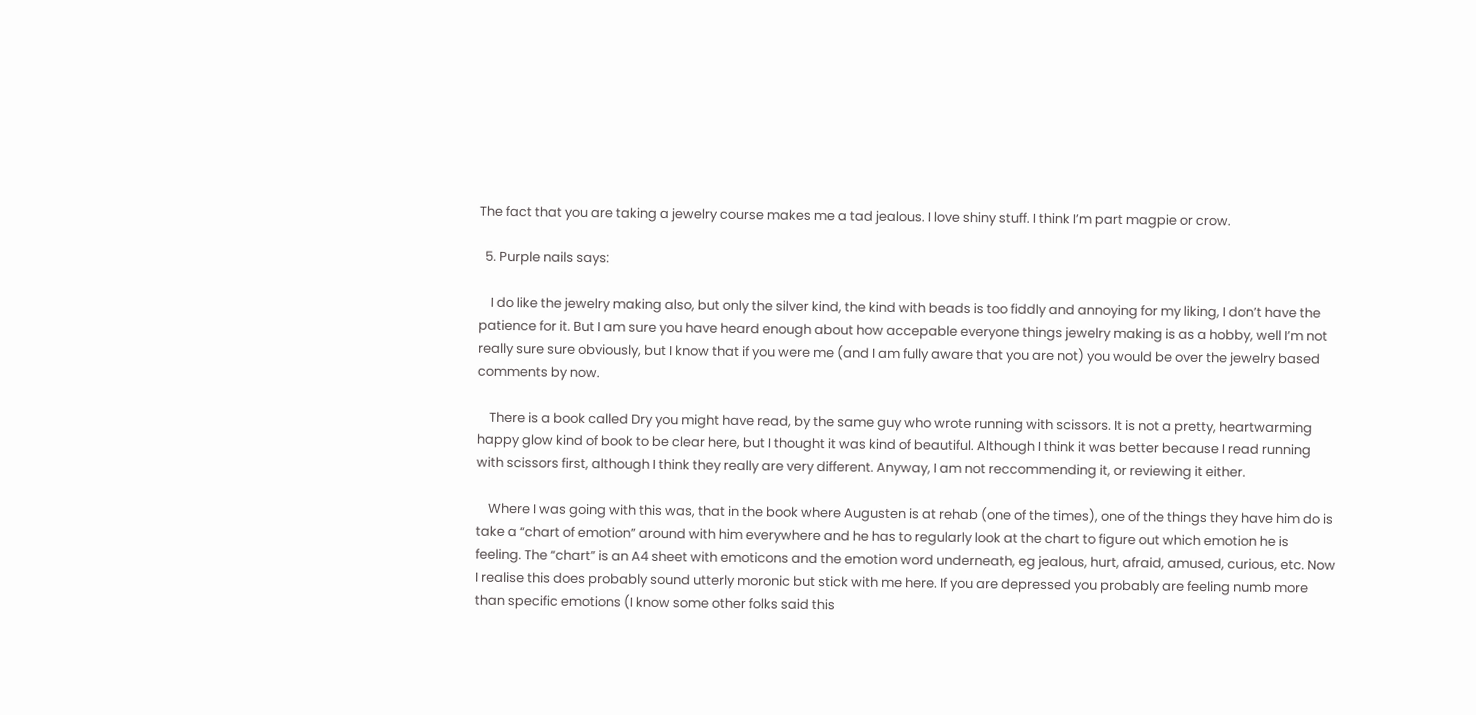The fact that you are taking a jewelry course makes me a tad jealous. I love shiny stuff. I think I’m part magpie or crow.

  5. Purple nails says:

    I do like the jewelry making also, but only the silver kind, the kind with beads is too fiddly and annoying for my liking, I don’t have the patience for it. But I am sure you have heard enough about how accepable everyone things jewelry making is as a hobby, well I’m not really sure sure obviously, but I know that if you were me (and I am fully aware that you are not) you would be over the jewelry based comments by now.

    There is a book called Dry you might have read, by the same guy who wrote running with scissors. It is not a pretty, heartwarming happy glow kind of book to be clear here, but I thought it was kind of beautiful. Although I think it was better because I read running with scissors first, although I think they really are very different. Anyway, I am not reccommending it, or reviewing it either.

    Where I was going with this was, that in the book where Augusten is at rehab (one of the times), one of the things they have him do is take a “chart of emotion” around with him everywhere and he has to regularly look at the chart to figure out which emotion he is feeling. The “chart” is an A4 sheet with emoticons and the emotion word underneath, eg jealous, hurt, afraid, amused, curious, etc. Now I realise this does probably sound utterly moronic but stick with me here. If you are depressed you probably are feeling numb more than specific emotions (I know some other folks said this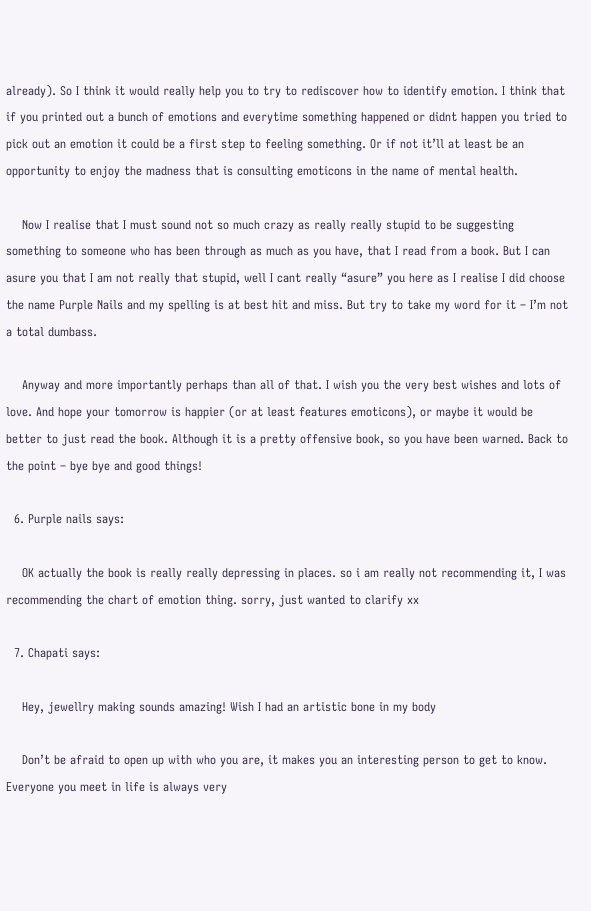already). So I think it would really help you to try to rediscover how to identify emotion. I think that if you printed out a bunch of emotions and everytime something happened or didnt happen you tried to pick out an emotion it could be a first step to feeling something. Or if not it’ll at least be an opportunity to enjoy the madness that is consulting emoticons in the name of mental health.

    Now I realise that I must sound not so much crazy as really really stupid to be suggesting something to someone who has been through as much as you have, that I read from a book. But I can asure you that I am not really that stupid, well I cant really “asure” you here as I realise I did choose the name Purple Nails and my spelling is at best hit and miss. But try to take my word for it – I’m not a total dumbass.

    Anyway and more importantly perhaps than all of that. I wish you the very best wishes and lots of love. And hope your tomorrow is happier (or at least features emoticons), or maybe it would be better to just read the book. Although it is a pretty offensive book, so you have been warned. Back to the point – bye bye and good things!

  6. Purple nails says:

    OK actually the book is really really depressing in places. so i am really not recommending it, I was recommending the chart of emotion thing. sorry, just wanted to clarify xx

  7. Chapati says:

    Hey, jewellry making sounds amazing! Wish I had an artistic bone in my body

    Don’t be afraid to open up with who you are, it makes you an interesting person to get to know. Everyone you meet in life is always very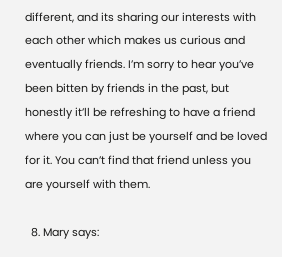different, and its sharing our interests with each other which makes us curious and eventually friends. I’m sorry to hear you’ve been bitten by friends in the past, but honestly it’ll be refreshing to have a friend where you can just be yourself and be loved for it. You can’t find that friend unless you are yourself with them.

  8. Mary says: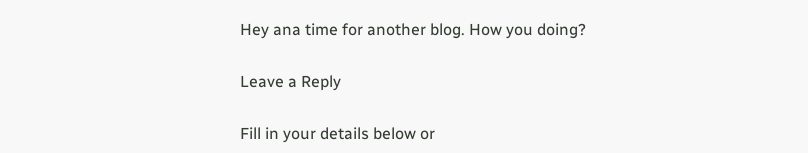Hey ana time for another blog. How you doing?

Leave a Reply

Fill in your details below or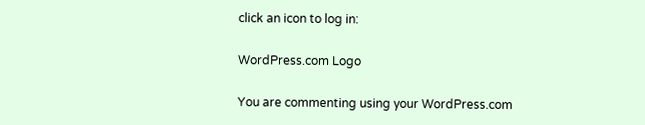click an icon to log in:

WordPress.com Logo

You are commenting using your WordPress.com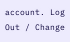account. Log Out / Change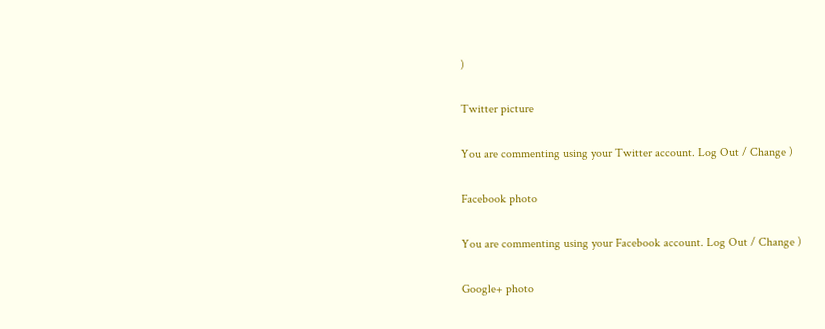)

Twitter picture

You are commenting using your Twitter account. Log Out / Change )

Facebook photo

You are commenting using your Facebook account. Log Out / Change )

Google+ photo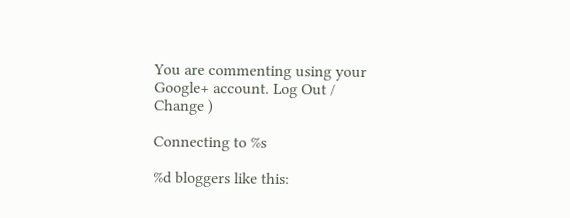You are commenting using your Google+ account. Log Out / Change )

Connecting to %s

%d bloggers like this: